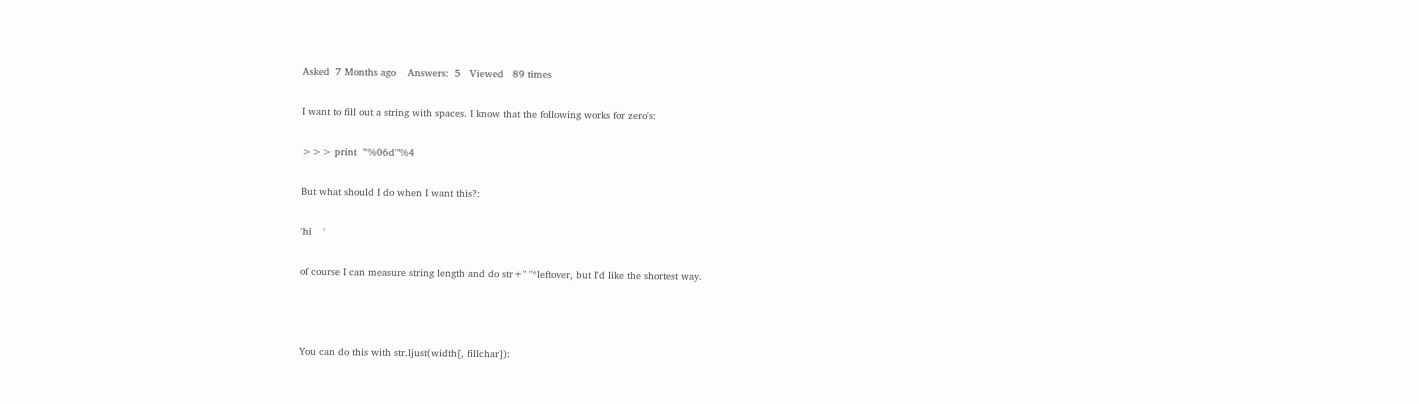Asked  7 Months ago    Answers:  5   Viewed   89 times

I want to fill out a string with spaces. I know that the following works for zero's:

>>> print  "'%06d'"%4

But what should I do when I want this?:

'hi    '

of course I can measure string length and do str+" "*leftover, but I'd like the shortest way.



You can do this with str.ljust(width[, fillchar]):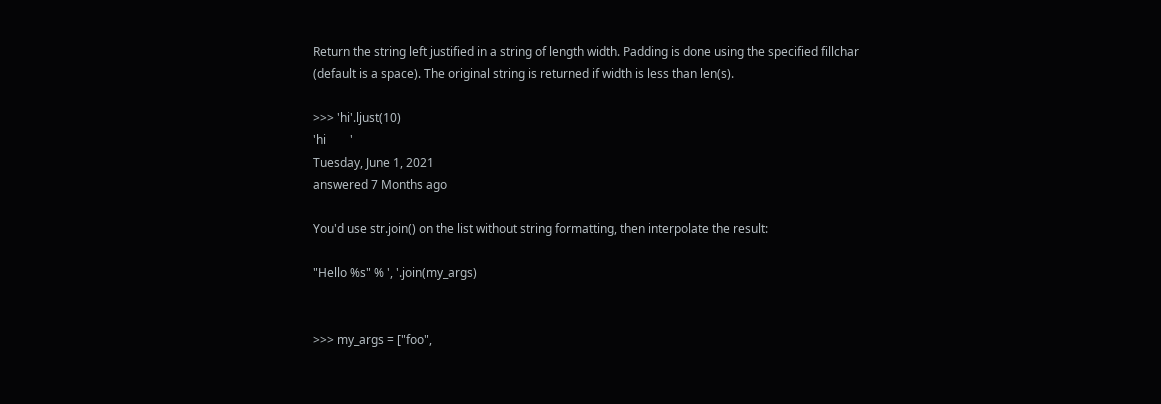Return the string left justified in a string of length width. Padding is done using the specified fillchar (default is a space). The original string is returned if width is less than len(s).

>>> 'hi'.ljust(10)
'hi        '
Tuesday, June 1, 2021
answered 7 Months ago

You'd use str.join() on the list without string formatting, then interpolate the result:

"Hello %s" % ', '.join(my_args)


>>> my_args = ["foo",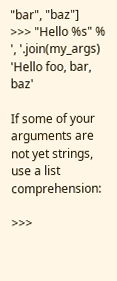"bar", "baz"]
>>> "Hello %s" % ', '.join(my_args)
'Hello foo, bar, baz'

If some of your arguments are not yet strings, use a list comprehension:

>>>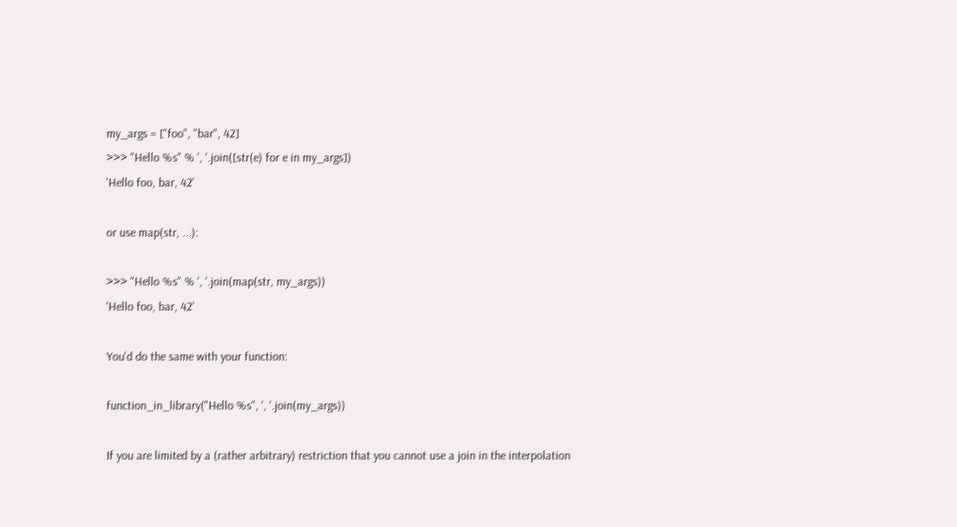my_args = ["foo", "bar", 42]
>>> "Hello %s" % ', '.join([str(e) for e in my_args])
'Hello foo, bar, 42'

or use map(str, ...):

>>> "Hello %s" % ', '.join(map(str, my_args))
'Hello foo, bar, 42'

You'd do the same with your function:

function_in_library("Hello %s", ', '.join(my_args))

If you are limited by a (rather arbitrary) restriction that you cannot use a join in the interpolation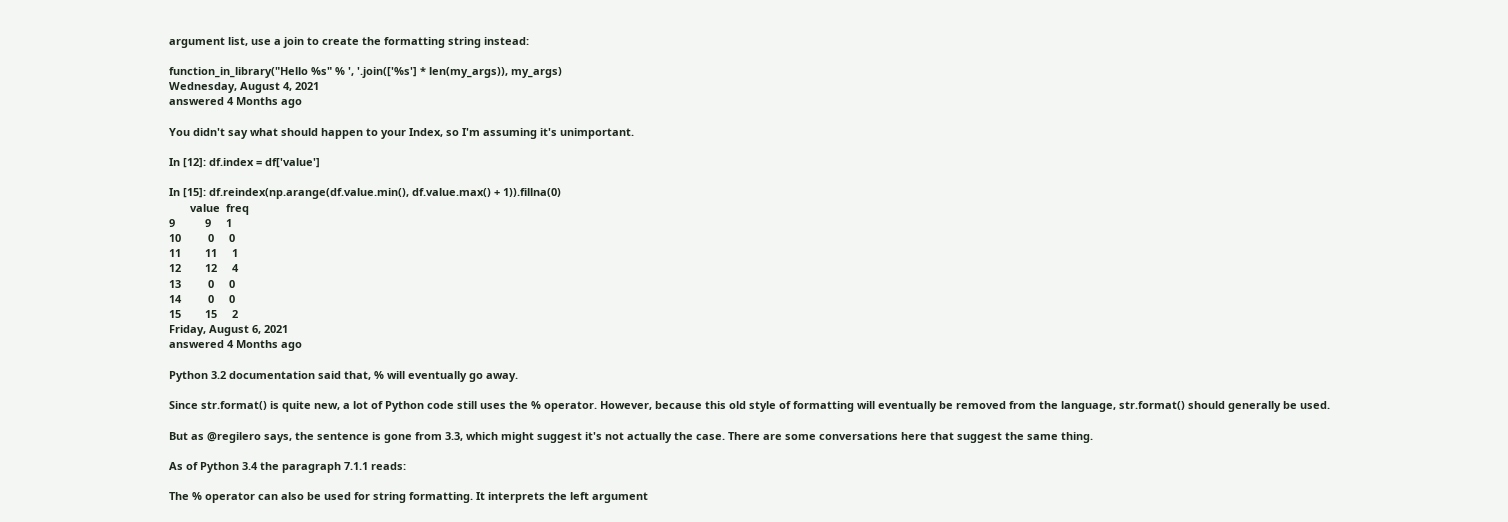argument list, use a join to create the formatting string instead:

function_in_library("Hello %s" % ', '.join(['%s'] * len(my_args)), my_args)
Wednesday, August 4, 2021
answered 4 Months ago

You didn't say what should happen to your Index, so I'm assuming it's unimportant.

In [12]: df.index = df['value']

In [15]: df.reindex(np.arange(df.value.min(), df.value.max() + 1)).fillna(0)
       value  freq
9          9     1
10         0     0
11        11     1
12        12     4
13         0     0
14         0     0
15        15     2
Friday, August 6, 2021
answered 4 Months ago

Python 3.2 documentation said that, % will eventually go away.

Since str.format() is quite new, a lot of Python code still uses the % operator. However, because this old style of formatting will eventually be removed from the language, str.format() should generally be used.

But as @regilero says, the sentence is gone from 3.3, which might suggest it's not actually the case. There are some conversations here that suggest the same thing.

As of Python 3.4 the paragraph 7.1.1 reads:

The % operator can also be used for string formatting. It interprets the left argument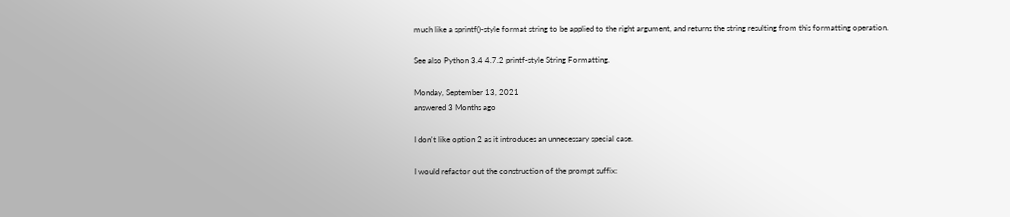much like a sprintf()-style format string to be applied to the right argument, and returns the string resulting from this formatting operation.

See also Python 3.4 4.7.2 printf-style String Formatting.

Monday, September 13, 2021
answered 3 Months ago

I don't like option 2 as it introduces an unnecessary special case.

I would refactor out the construction of the prompt suffix: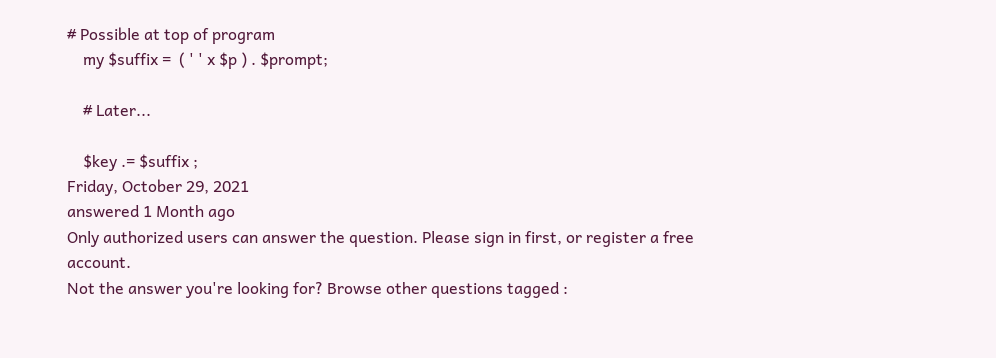# Possible at top of program
    my $suffix =  ( ' ' x $p ) . $prompt;

    # Later...

    $key .= $suffix ;
Friday, October 29, 2021
answered 1 Month ago
Only authorized users can answer the question. Please sign in first, or register a free account.
Not the answer you're looking for? Browse other questions tagged :